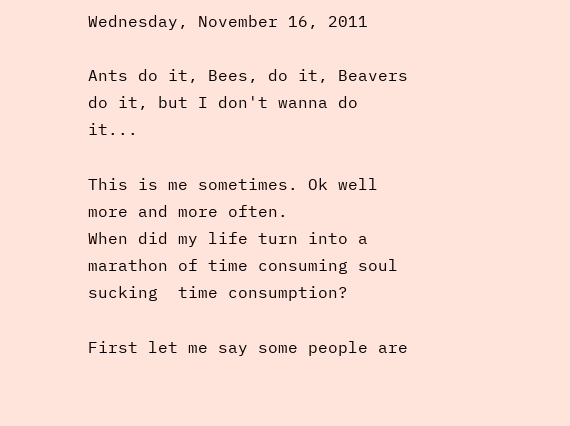Wednesday, November 16, 2011

Ants do it, Bees, do it, Beavers do it, but I don't wanna do it...

This is me sometimes. Ok well more and more often.
When did my life turn into a marathon of time consuming soul sucking  time consumption?

First let me say some people are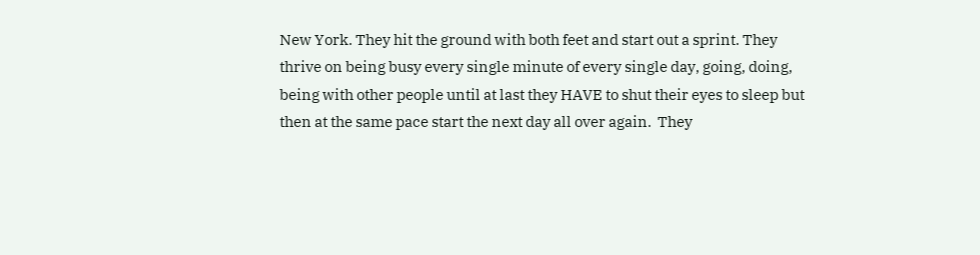New York. They hit the ground with both feet and start out a sprint. They thrive on being busy every single minute of every single day, going, doing, being with other people until at last they HAVE to shut their eyes to sleep but then at the same pace start the next day all over again.  They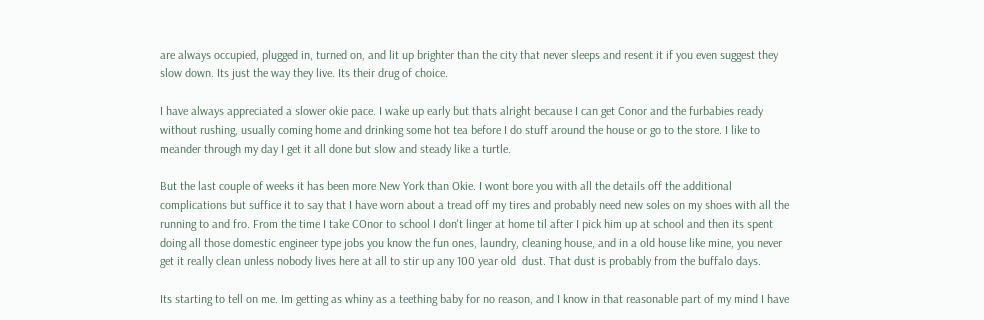are always occupied, plugged in, turned on, and lit up brighter than the city that never sleeps and resent it if you even suggest they slow down. Its just the way they live. Its their drug of choice.

I have always appreciated a slower okie pace. I wake up early but thats alright because I can get Conor and the furbabies ready without rushing, usually coming home and drinking some hot tea before I do stuff around the house or go to the store. I like to meander through my day I get it all done but slow and steady like a turtle.

But the last couple of weeks it has been more New York than Okie. I wont bore you with all the details off the additional complications but suffice it to say that I have worn about a tread off my tires and probably need new soles on my shoes with all the running to and fro. From the time I take COnor to school I don't linger at home til after I pick him up at school and then its spent doing all those domestic engineer type jobs you know the fun ones, laundry, cleaning house, and in a old house like mine, you never get it really clean unless nobody lives here at all to stir up any 100 year old  dust. That dust is probably from the buffalo days.

Its starting to tell on me. Im getting as whiny as a teething baby for no reason, and I know in that reasonable part of my mind I have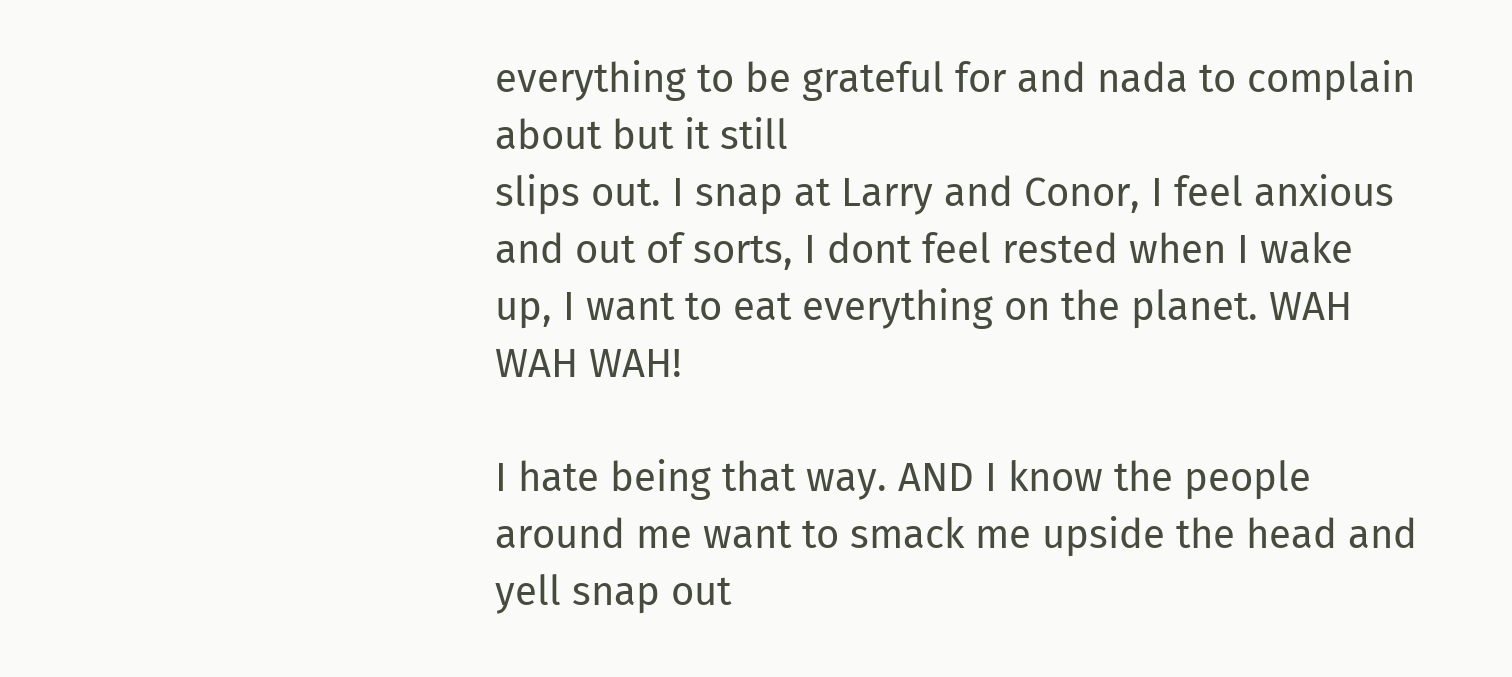everything to be grateful for and nada to complain about but it still
slips out. I snap at Larry and Conor, I feel anxious and out of sorts, I dont feel rested when I wake up, I want to eat everything on the planet. WAH WAH WAH!

I hate being that way. AND I know the people around me want to smack me upside the head and yell snap out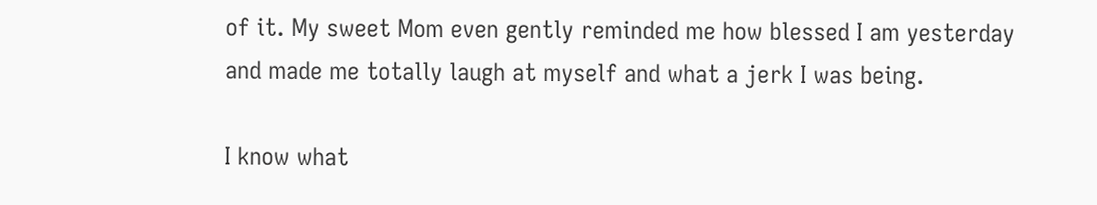of it. My sweet Mom even gently reminded me how blessed I am yesterday and made me totally laugh at myself and what a jerk I was being.

I know what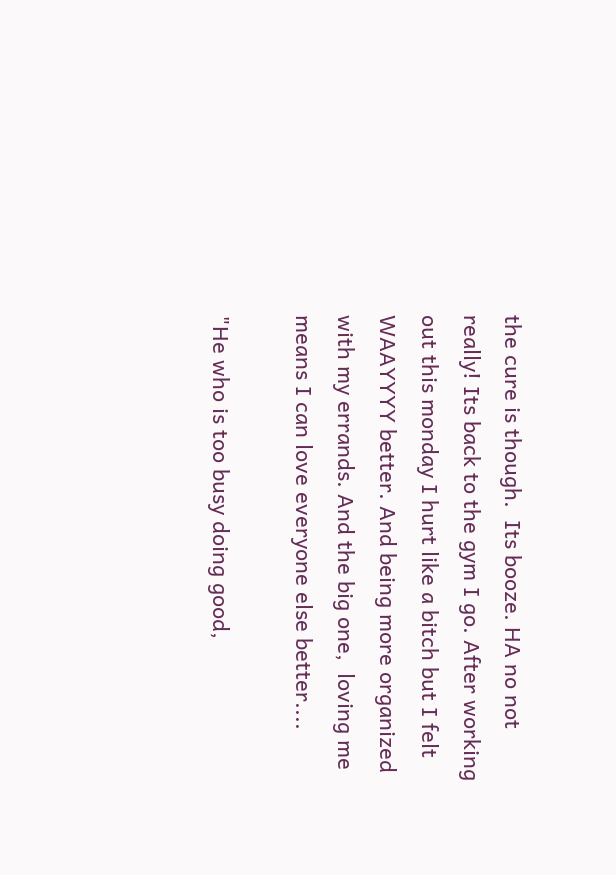the cure is though.  Its booze. HA no not really! Its back to the gym I go. After working out this monday I hurt like a bitch but I felt WAAYYYY better. And being more organized with my errands. And the big one,  loving me means I can love everyone else better....

"He who is too busy doing good,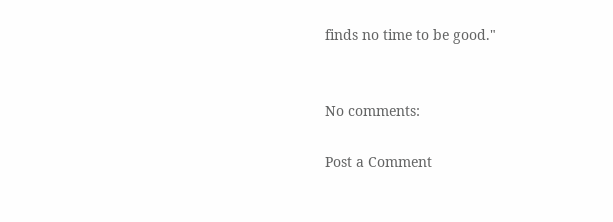finds no time to be good."


No comments:

Post a Comment